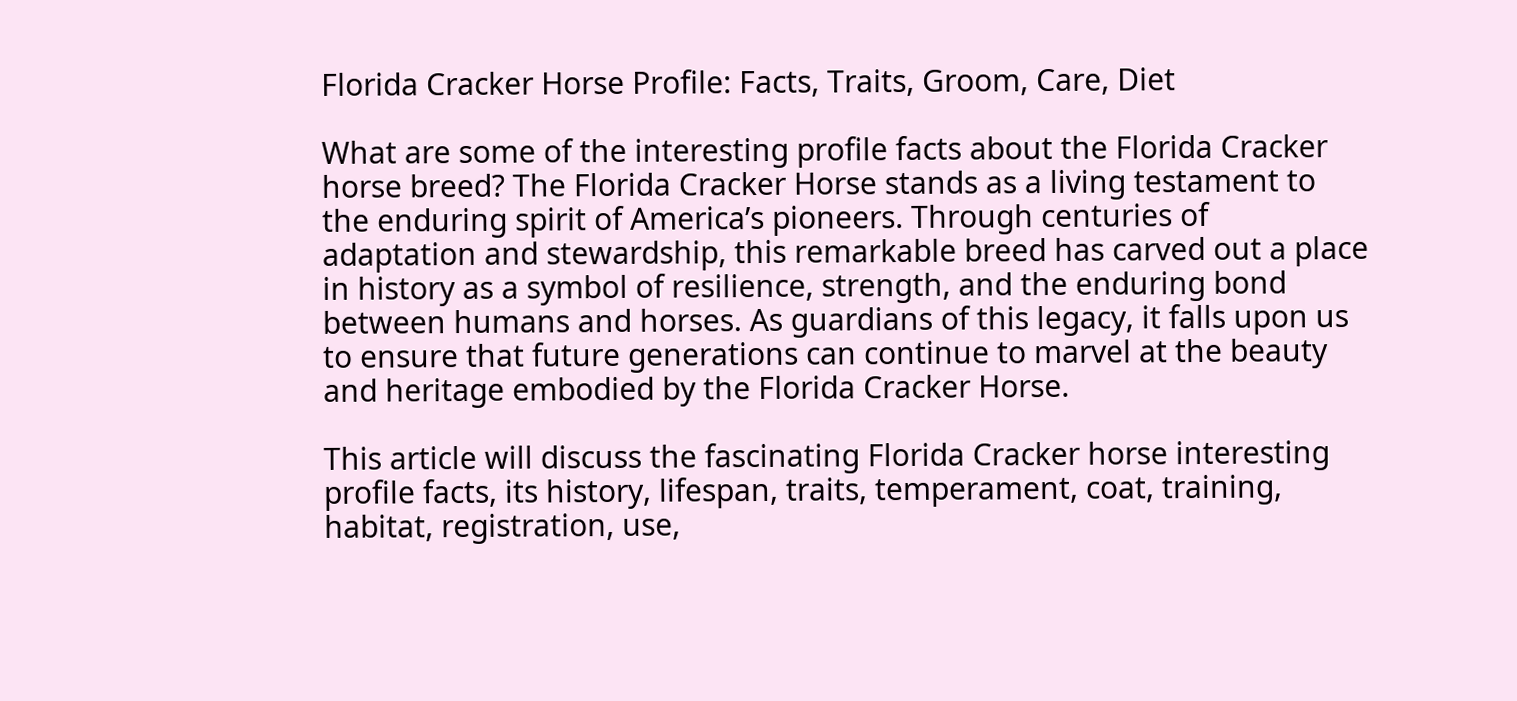Florida Cracker Horse Profile: Facts, Traits, Groom, Care, Diet

What are some of the interesting profile facts about the Florida Cracker horse breed? The Florida Cracker Horse stands as a living testament to the enduring spirit of America’s pioneers. Through centuries of adaptation and stewardship, this remarkable breed has carved out a place in history as a symbol of resilience, strength, and the enduring bond between humans and horses. As guardians of this legacy, it falls upon us to ensure that future generations can continue to marvel at the beauty and heritage embodied by the Florida Cracker Horse.

This article will discuss the fascinating Florida Cracker horse interesting profile facts, its history, lifespan, traits, temperament, coat, training, habitat, registration, use,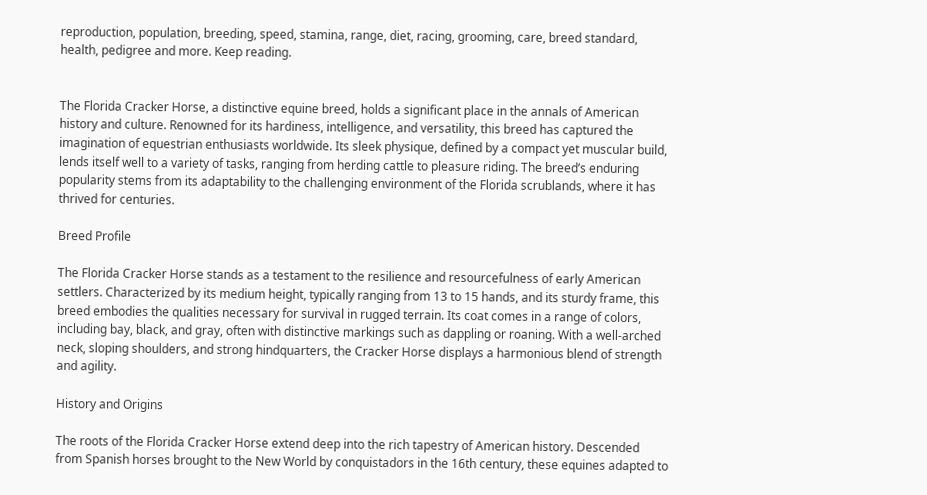reproduction, population, breeding, speed, stamina, range, diet, racing, grooming, care, breed standard, health, pedigree and more. Keep reading.


The Florida Cracker Horse, a distinctive equine breed, holds a significant place in the annals of American history and culture. Renowned for its hardiness, intelligence, and versatility, this breed has captured the imagination of equestrian enthusiasts worldwide. Its sleek physique, defined by a compact yet muscular build, lends itself well to a variety of tasks, ranging from herding cattle to pleasure riding. The breed’s enduring popularity stems from its adaptability to the challenging environment of the Florida scrublands, where it has thrived for centuries.

Breed Profile

The Florida Cracker Horse stands as a testament to the resilience and resourcefulness of early American settlers. Characterized by its medium height, typically ranging from 13 to 15 hands, and its sturdy frame, this breed embodies the qualities necessary for survival in rugged terrain. Its coat comes in a range of colors, including bay, black, and gray, often with distinctive markings such as dappling or roaning. With a well-arched neck, sloping shoulders, and strong hindquarters, the Cracker Horse displays a harmonious blend of strength and agility.

History and Origins

The roots of the Florida Cracker Horse extend deep into the rich tapestry of American history. Descended from Spanish horses brought to the New World by conquistadors in the 16th century, these equines adapted to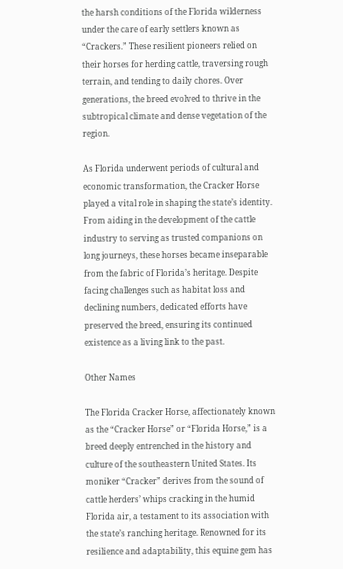the harsh conditions of the Florida wilderness under the care of early settlers known as “Crackers.” These resilient pioneers relied on their horses for herding cattle, traversing rough terrain, and tending to daily chores. Over generations, the breed evolved to thrive in the subtropical climate and dense vegetation of the region.

As Florida underwent periods of cultural and economic transformation, the Cracker Horse played a vital role in shaping the state’s identity. From aiding in the development of the cattle industry to serving as trusted companions on long journeys, these horses became inseparable from the fabric of Florida’s heritage. Despite facing challenges such as habitat loss and declining numbers, dedicated efforts have preserved the breed, ensuring its continued existence as a living link to the past.

Other Names

The Florida Cracker Horse, affectionately known as the “Cracker Horse” or “Florida Horse,” is a breed deeply entrenched in the history and culture of the southeastern United States. Its moniker “Cracker” derives from the sound of cattle herders’ whips cracking in the humid Florida air, a testament to its association with the state’s ranching heritage. Renowned for its resilience and adaptability, this equine gem has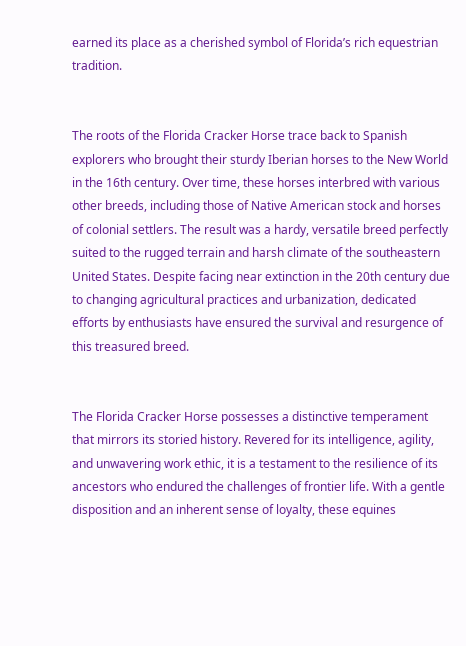earned its place as a cherished symbol of Florida’s rich equestrian tradition.


The roots of the Florida Cracker Horse trace back to Spanish explorers who brought their sturdy Iberian horses to the New World in the 16th century. Over time, these horses interbred with various other breeds, including those of Native American stock and horses of colonial settlers. The result was a hardy, versatile breed perfectly suited to the rugged terrain and harsh climate of the southeastern United States. Despite facing near extinction in the 20th century due to changing agricultural practices and urbanization, dedicated efforts by enthusiasts have ensured the survival and resurgence of this treasured breed.


The Florida Cracker Horse possesses a distinctive temperament that mirrors its storied history. Revered for its intelligence, agility, and unwavering work ethic, it is a testament to the resilience of its ancestors who endured the challenges of frontier life. With a gentle disposition and an inherent sense of loyalty, these equines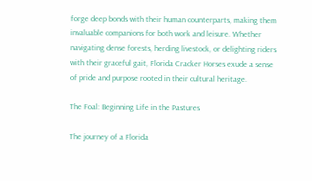forge deep bonds with their human counterparts, making them invaluable companions for both work and leisure. Whether navigating dense forests, herding livestock, or delighting riders with their graceful gait, Florida Cracker Horses exude a sense of pride and purpose rooted in their cultural heritage.

The Foal: Beginning Life in the Pastures

The journey of a Florida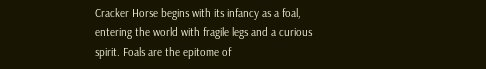Cracker Horse begins with its infancy as a foal, entering the world with fragile legs and a curious spirit. Foals are the epitome of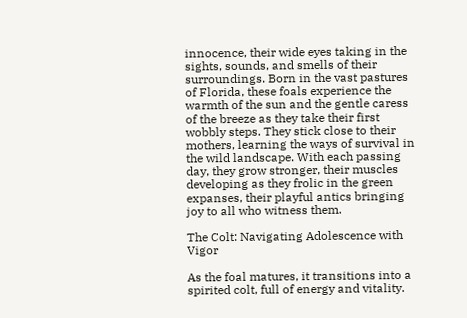innocence, their wide eyes taking in the sights, sounds, and smells of their surroundings. Born in the vast pastures of Florida, these foals experience the warmth of the sun and the gentle caress of the breeze as they take their first wobbly steps. They stick close to their mothers, learning the ways of survival in the wild landscape. With each passing day, they grow stronger, their muscles developing as they frolic in the green expanses, their playful antics bringing joy to all who witness them.

The Colt: Navigating Adolescence with Vigor

As the foal matures, it transitions into a spirited colt, full of energy and vitality.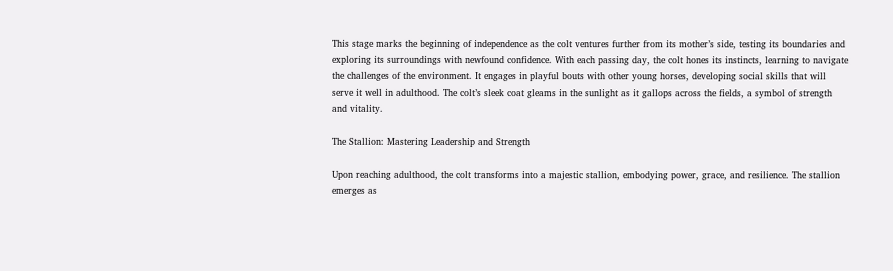This stage marks the beginning of independence as the colt ventures further from its mother’s side, testing its boundaries and exploring its surroundings with newfound confidence. With each passing day, the colt hones its instincts, learning to navigate the challenges of the environment. It engages in playful bouts with other young horses, developing social skills that will serve it well in adulthood. The colt’s sleek coat gleams in the sunlight as it gallops across the fields, a symbol of strength and vitality.

The Stallion: Mastering Leadership and Strength

Upon reaching adulthood, the colt transforms into a majestic stallion, embodying power, grace, and resilience. The stallion emerges as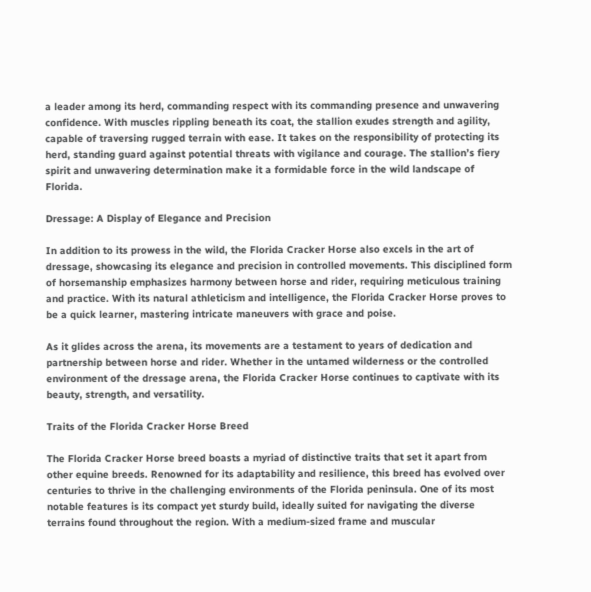a leader among its herd, commanding respect with its commanding presence and unwavering confidence. With muscles rippling beneath its coat, the stallion exudes strength and agility, capable of traversing rugged terrain with ease. It takes on the responsibility of protecting its herd, standing guard against potential threats with vigilance and courage. The stallion’s fiery spirit and unwavering determination make it a formidable force in the wild landscape of Florida.

Dressage: A Display of Elegance and Precision

In addition to its prowess in the wild, the Florida Cracker Horse also excels in the art of dressage, showcasing its elegance and precision in controlled movements. This disciplined form of horsemanship emphasizes harmony between horse and rider, requiring meticulous training and practice. With its natural athleticism and intelligence, the Florida Cracker Horse proves to be a quick learner, mastering intricate maneuvers with grace and poise.

As it glides across the arena, its movements are a testament to years of dedication and partnership between horse and rider. Whether in the untamed wilderness or the controlled environment of the dressage arena, the Florida Cracker Horse continues to captivate with its beauty, strength, and versatility.

Traits of the Florida Cracker Horse Breed

The Florida Cracker Horse breed boasts a myriad of distinctive traits that set it apart from other equine breeds. Renowned for its adaptability and resilience, this breed has evolved over centuries to thrive in the challenging environments of the Florida peninsula. One of its most notable features is its compact yet sturdy build, ideally suited for navigating the diverse terrains found throughout the region. With a medium-sized frame and muscular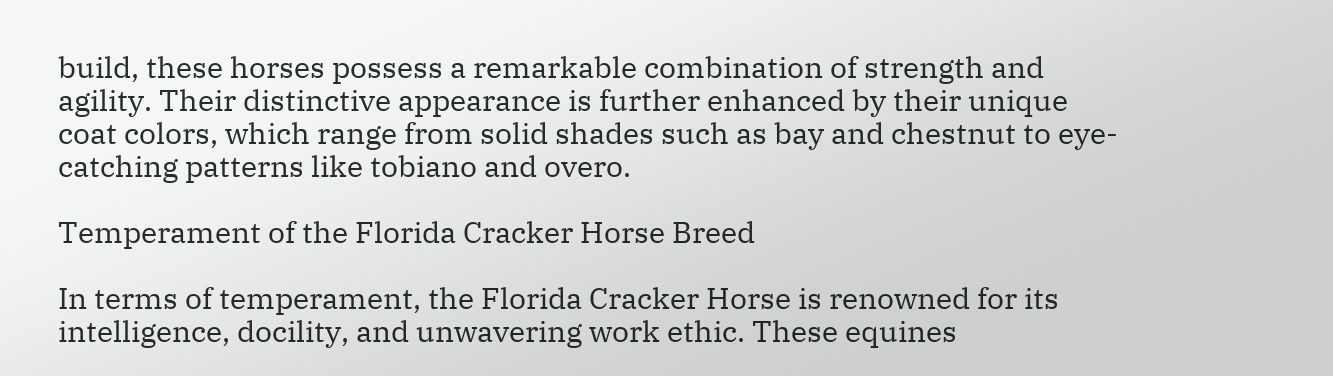build, these horses possess a remarkable combination of strength and agility. Their distinctive appearance is further enhanced by their unique coat colors, which range from solid shades such as bay and chestnut to eye-catching patterns like tobiano and overo.

Temperament of the Florida Cracker Horse Breed

In terms of temperament, the Florida Cracker Horse is renowned for its intelligence, docility, and unwavering work ethic. These equines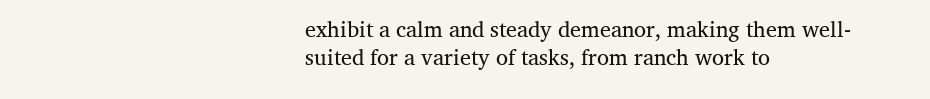exhibit a calm and steady demeanor, making them well-suited for a variety of tasks, from ranch work to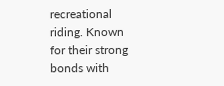recreational riding. Known for their strong bonds with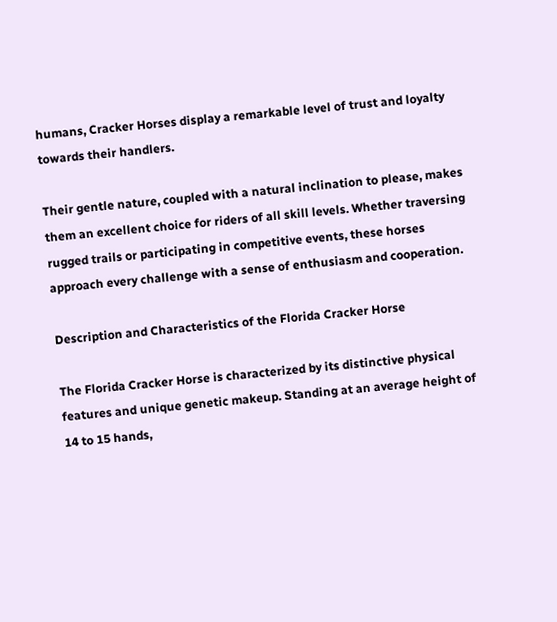humans, Cracker Horses display a remarkable level of trust and loyalty towards their handlers.

Their gentle nature, coupled with a natural inclination to please, makes them an excellent choice for riders of all skill levels. Whether traversing rugged trails or participating in competitive events, these horses approach every challenge with a sense of enthusiasm and cooperation.

Description and Characteristics of the Florida Cracker Horse

The Florida Cracker Horse is characterized by its distinctive physical features and unique genetic makeup. Standing at an average height of 14 to 15 hands,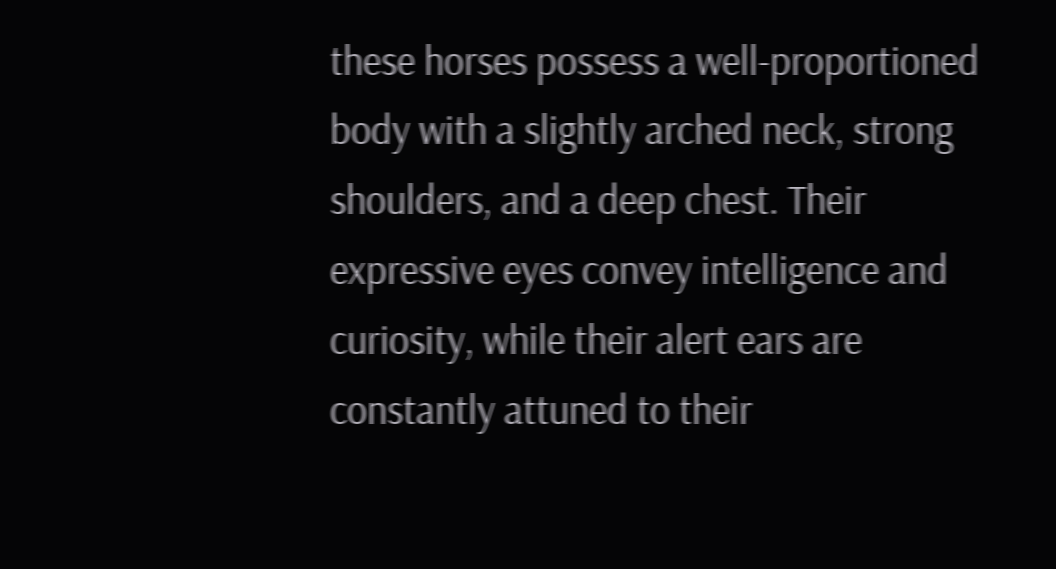these horses possess a well-proportioned body with a slightly arched neck, strong shoulders, and a deep chest. Their expressive eyes convey intelligence and curiosity, while their alert ears are constantly attuned to their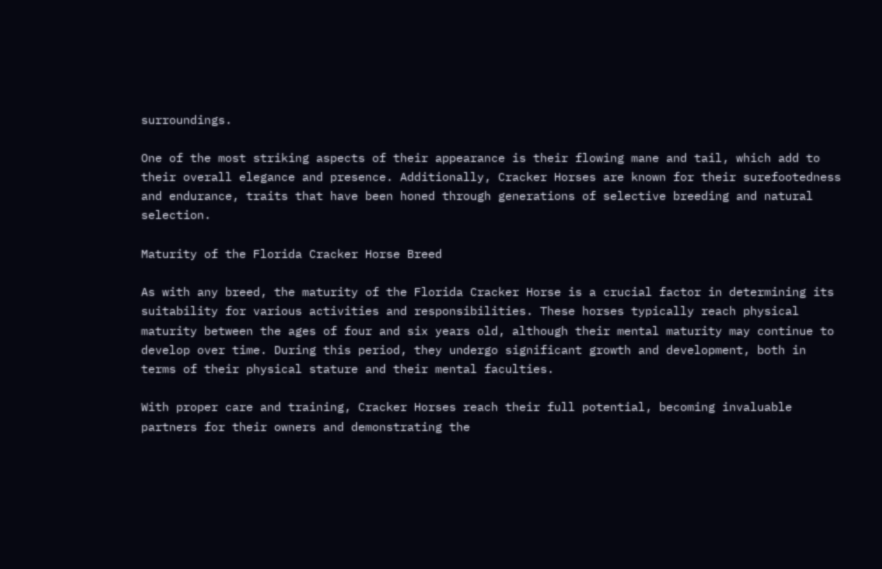surroundings.

One of the most striking aspects of their appearance is their flowing mane and tail, which add to their overall elegance and presence. Additionally, Cracker Horses are known for their surefootedness and endurance, traits that have been honed through generations of selective breeding and natural selection.

Maturity of the Florida Cracker Horse Breed

As with any breed, the maturity of the Florida Cracker Horse is a crucial factor in determining its suitability for various activities and responsibilities. These horses typically reach physical maturity between the ages of four and six years old, although their mental maturity may continue to develop over time. During this period, they undergo significant growth and development, both in terms of their physical stature and their mental faculties.

With proper care and training, Cracker Horses reach their full potential, becoming invaluable partners for their owners and demonstrating the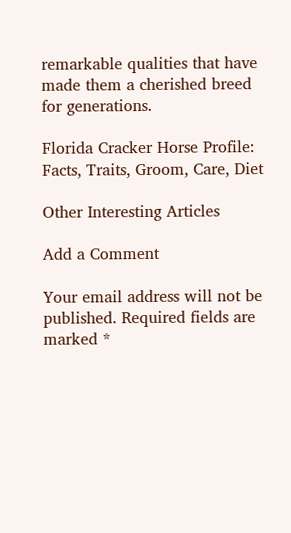remarkable qualities that have made them a cherished breed for generations.

Florida Cracker Horse Profile: Facts, Traits, Groom, Care, Diet

Other Interesting Articles

Add a Comment

Your email address will not be published. Required fields are marked *